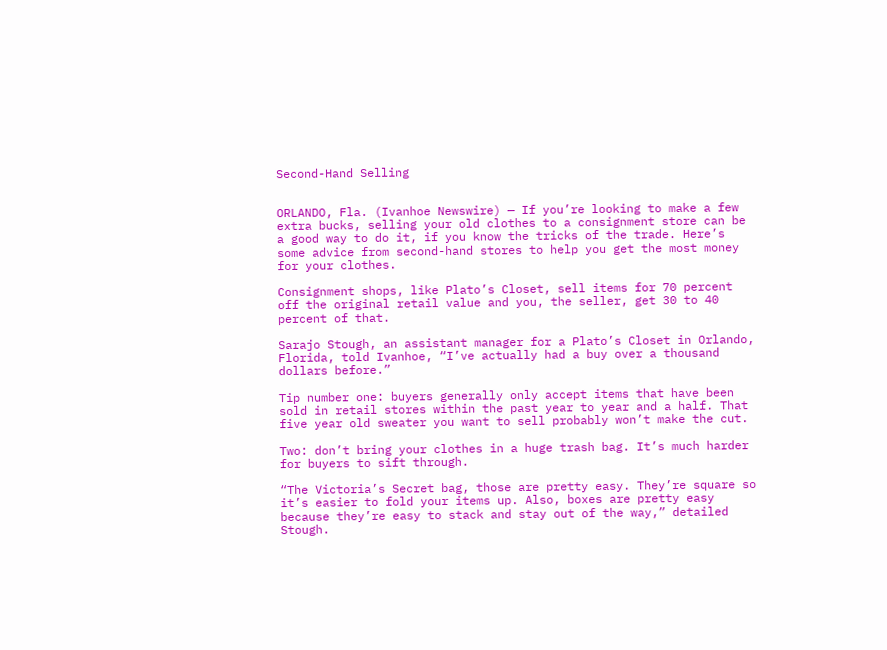Second-Hand Selling


ORLANDO, Fla. (Ivanhoe Newswire) — If you’re looking to make a few extra bucks, selling your old clothes to a consignment store can be a good way to do it, if you know the tricks of the trade. Here’s some advice from second-hand stores to help you get the most money for your clothes.

Consignment shops, like Plato’s Closet, sell items for 70 percent off the original retail value and you, the seller, get 30 to 40 percent of that.

Sarajo Stough, an assistant manager for a Plato’s Closet in Orlando, Florida, told Ivanhoe, “I’ve actually had a buy over a thousand dollars before.”

Tip number one: buyers generally only accept items that have been sold in retail stores within the past year to year and a half. That five year old sweater you want to sell probably won’t make the cut.

Two: don’t bring your clothes in a huge trash bag. It’s much harder for buyers to sift through.

“The Victoria’s Secret bag, those are pretty easy. They’re square so it’s easier to fold your items up. Also, boxes are pretty easy because they’re easy to stack and stay out of the way,” detailed Stough.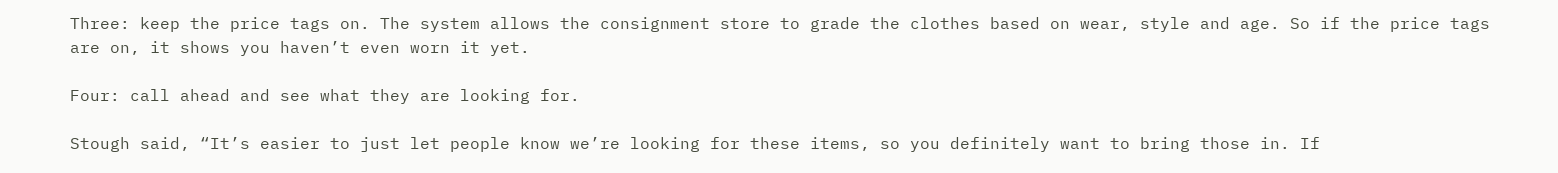Three: keep the price tags on. The system allows the consignment store to grade the clothes based on wear, style and age. So if the price tags are on, it shows you haven’t even worn it yet.

Four: call ahead and see what they are looking for.

Stough said, “It’s easier to just let people know we’re looking for these items, so you definitely want to bring those in. If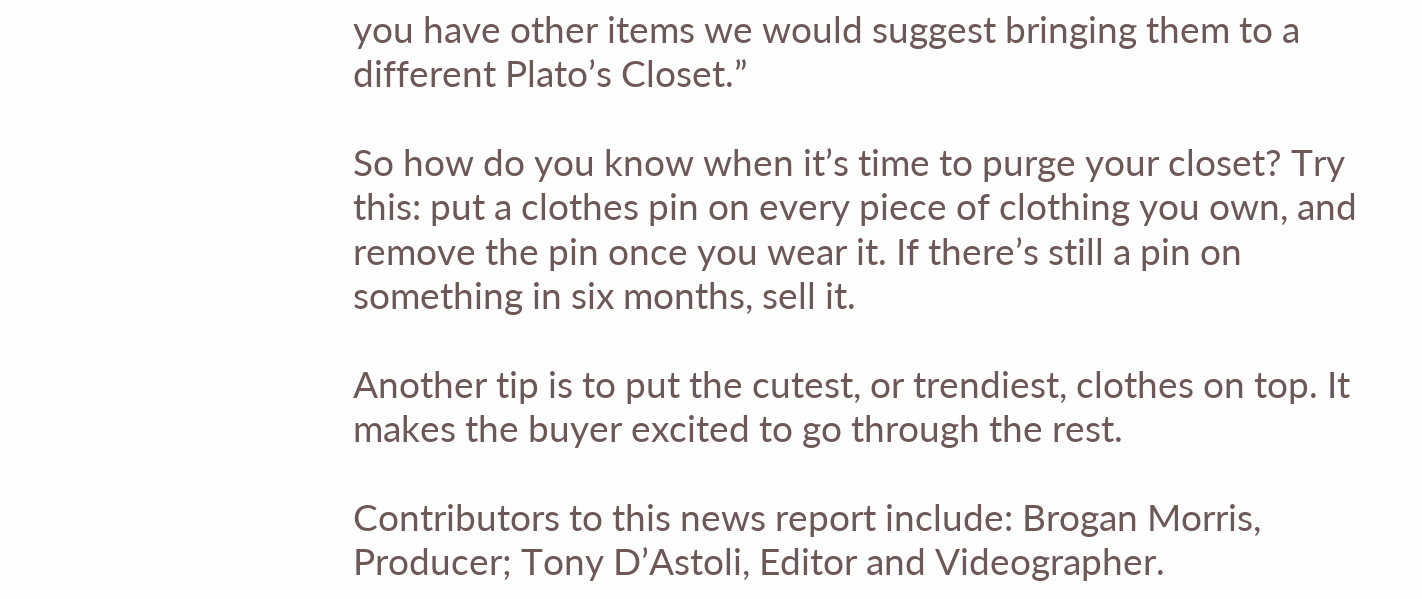you have other items we would suggest bringing them to a different Plato’s Closet.”

So how do you know when it’s time to purge your closet? Try this: put a clothes pin on every piece of clothing you own, and remove the pin once you wear it. If there’s still a pin on something in six months, sell it.

Another tip is to put the cutest, or trendiest, clothes on top. It makes the buyer excited to go through the rest.

Contributors to this news report include: Brogan Morris, Producer; Tony D’Astoli, Editor and Videographer.